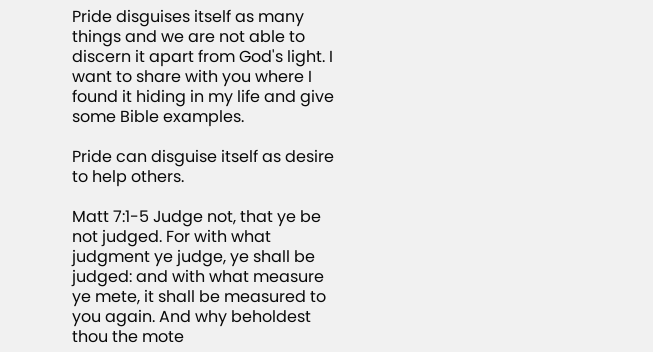Pride disguises itself as many things and we are not able to discern it apart from God's light. I want to share with you where I found it hiding in my life and give some Bible examples.

Pride can disguise itself as desire to help others.

Matt 7:1-5 Judge not, that ye be not judged. For with what judgment ye judge, ye shall be judged: and with what measure ye mete, it shall be measured to you again. And why beholdest thou the mote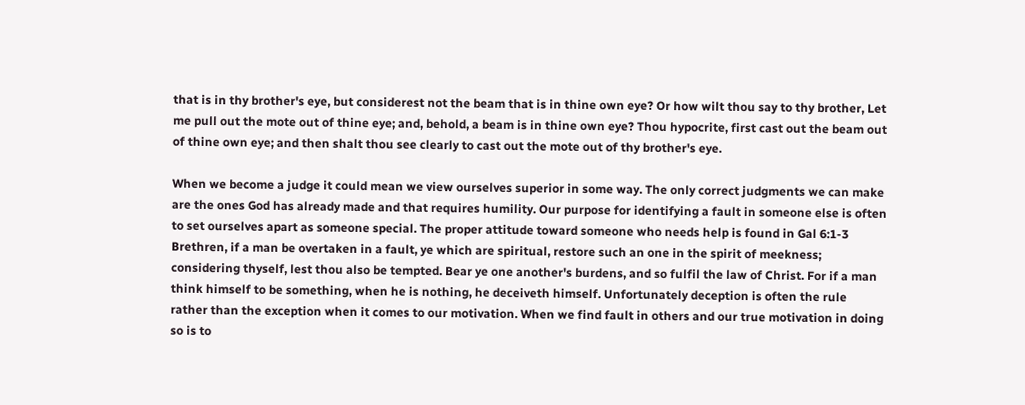that is in thy brother's eye, but considerest not the beam that is in thine own eye? Or how wilt thou say to thy brother, Let me pull out the mote out of thine eye; and, behold, a beam is in thine own eye? Thou hypocrite, first cast out the beam out of thine own eye; and then shalt thou see clearly to cast out the mote out of thy brother's eye.

When we become a judge it could mean we view ourselves superior in some way. The only correct judgments we can make are the ones God has already made and that requires humility. Our purpose for identifying a fault in someone else is often to set ourselves apart as someone special. The proper attitude toward someone who needs help is found in Gal 6:1-3 Brethren, if a man be overtaken in a fault, ye which are spiritual, restore such an one in the spirit of meekness; considering thyself, lest thou also be tempted. Bear ye one another's burdens, and so fulfil the law of Christ. For if a man think himself to be something, when he is nothing, he deceiveth himself. Unfortunately deception is often the rule rather than the exception when it comes to our motivation. When we find fault in others and our true motivation in doing so is to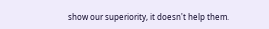show our superiority, it doesn't help them.